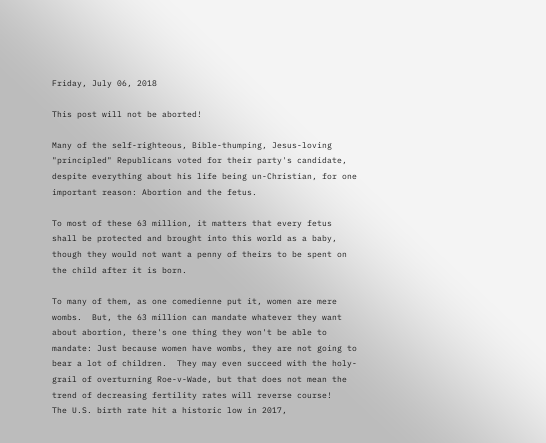Friday, July 06, 2018

This post will not be aborted!

Many of the self-righteous, Bible-thumping, Jesus-loving "principled" Republicans voted for their party's candidate, despite everything about his life being un-Christian, for one important reason: Abortion and the fetus.

To most of these 63 million, it matters that every fetus shall be protected and brought into this world as a baby, though they would not want a penny of theirs to be spent on the child after it is born.

To many of them, as one comedienne put it, women are mere wombs.  But, the 63 million can mandate whatever they want about abortion, there's one thing they won't be able to mandate: Just because women have wombs, they are not going to bear a lot of children.  They may even succeed with the holy-grail of overturning Roe-v-Wade, but that does not mean the trend of decreasing fertility rates will reverse course!
The U.S. birth rate hit a historic low in 2017,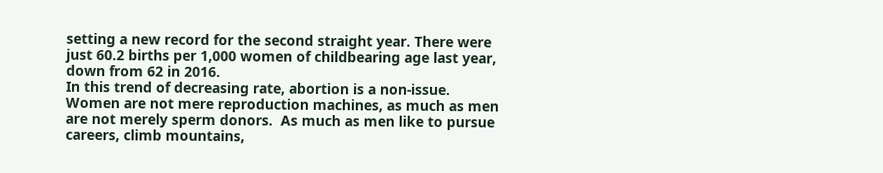setting a new record for the second straight year. There were just 60.2 births per 1,000 women of childbearing age last year, down from 62 in 2016.
In this trend of decreasing rate, abortion is a non-issue.  Women are not mere reproduction machines, as much as men are not merely sperm donors.  As much as men like to pursue careers, climb mountains,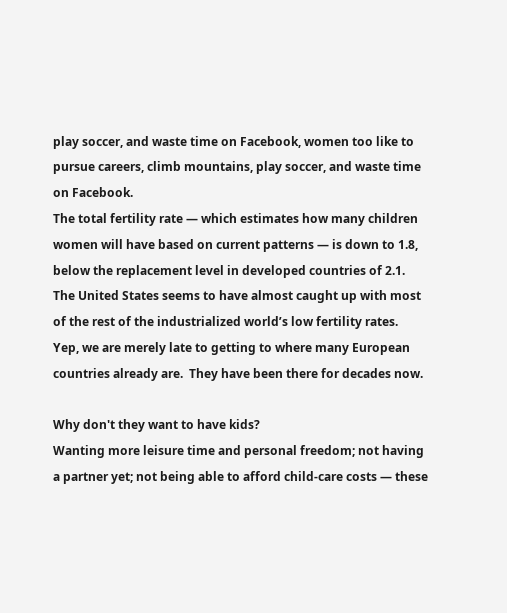play soccer, and waste time on Facebook, women too like to pursue careers, climb mountains, play soccer, and waste time on Facebook.
The total fertility rate — which estimates how many children women will have based on current patterns — is down to 1.8, below the replacement level in developed countries of 2.1.
The United States seems to have almost caught up with most of the rest of the industrialized world’s low fertility rates.
Yep, we are merely late to getting to where many European countries already are.  They have been there for decades now.

Why don't they want to have kids?
Wanting more leisure time and personal freedom; not having a partner yet; not being able to afford child-care costs — these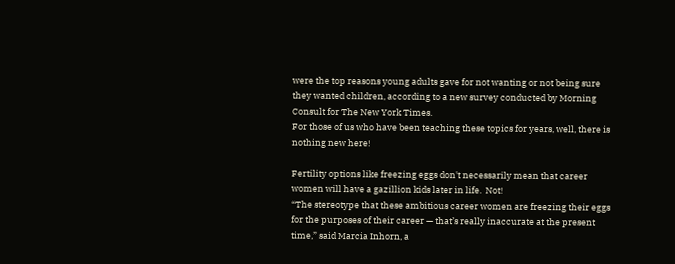were the top reasons young adults gave for not wanting or not being sure they wanted children, according to a new survey conducted by Morning Consult for The New York Times.
For those of us who have been teaching these topics for years, well, there is nothing new here!

Fertility options like freezing eggs don't necessarily mean that career women will have a gazillion kids later in life.  Not!
“The stereotype that these ambitious career women are freezing their eggs for the purposes of their career — that’s really inaccurate at the present time,” said Marcia Inhorn, a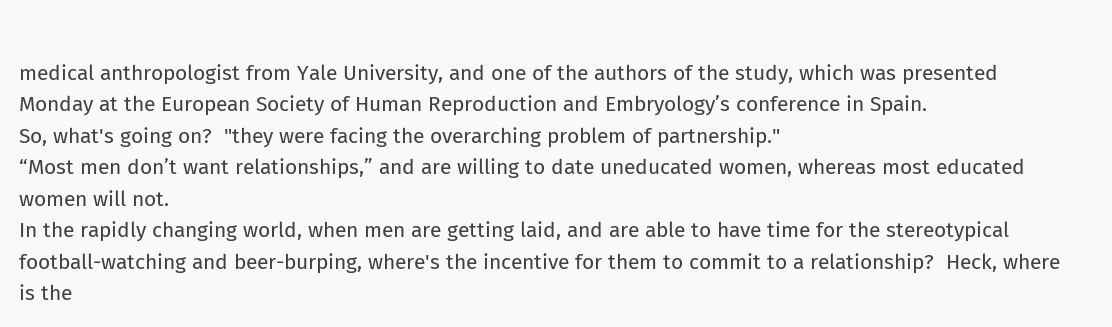medical anthropologist from Yale University, and one of the authors of the study, which was presented Monday at the European Society of Human Reproduction and Embryology’s conference in Spain.
So, what's going on?  "they were facing the overarching problem of partnership."
“Most men don’t want relationships,” and are willing to date uneducated women, whereas most educated women will not.
In the rapidly changing world, when men are getting laid, and are able to have time for the stereotypical football-watching and beer-burping, where's the incentive for them to commit to a relationship?  Heck, where is the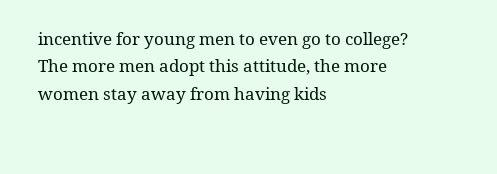incentive for young men to even go to college?  The more men adopt this attitude, the more women stay away from having kids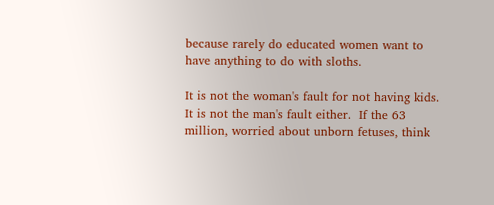because rarely do educated women want to have anything to do with sloths.

It is not the woman's fault for not having kids.  It is not the man's fault either.  If the 63 million, worried about unborn fetuses, think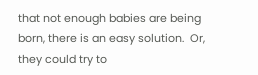that not enough babies are being born, there is an easy solution.  Or, they could try to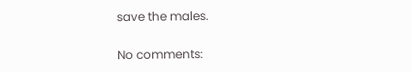save the males.

No comments: